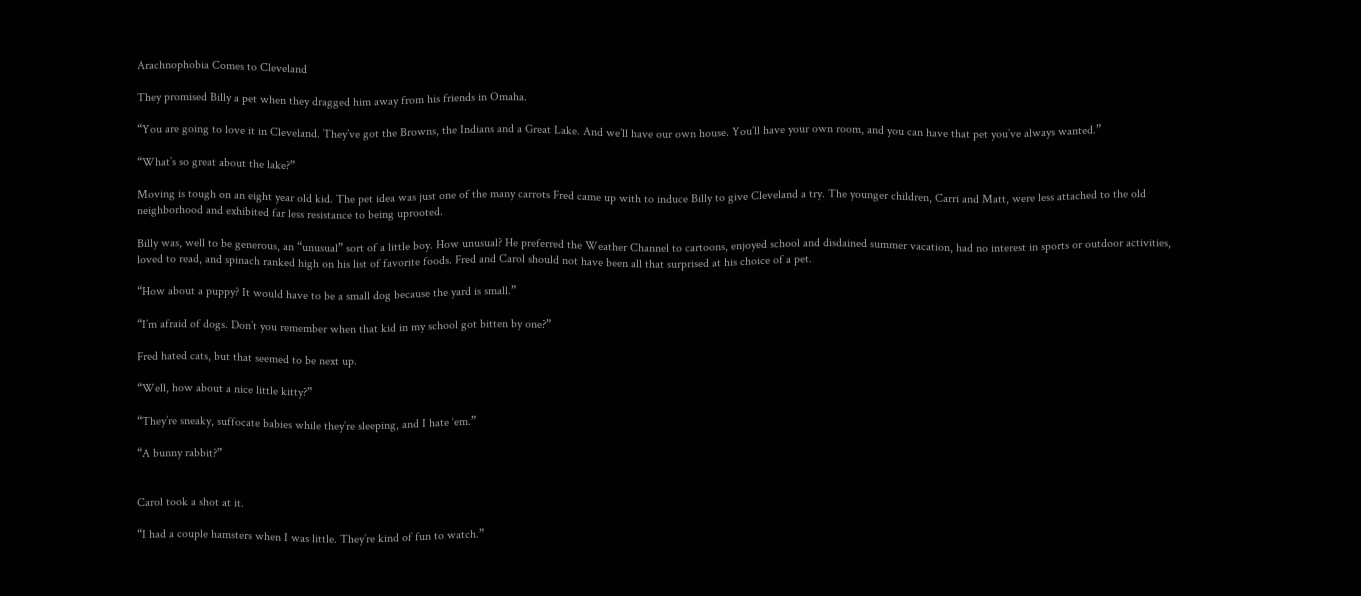Arachnophobia Comes to Cleveland

They promised Billy a pet when they dragged him away from his friends in Omaha.

“You are going to love it in Cleveland. They’ve got the Browns, the Indians and a Great Lake. And we’ll have our own house. You’ll have your own room, and you can have that pet you’ve always wanted.”

“What’s so great about the lake?”

Moving is tough on an eight year old kid. The pet idea was just one of the many carrots Fred came up with to induce Billy to give Cleveland a try. The younger children, Carri and Matt, were less attached to the old neighborhood and exhibited far less resistance to being uprooted.

Billy was, well to be generous, an “unusual” sort of a little boy. How unusual? He preferred the Weather Channel to cartoons, enjoyed school and disdained summer vacation, had no interest in sports or outdoor activities, loved to read, and spinach ranked high on his list of favorite foods. Fred and Carol should not have been all that surprised at his choice of a pet.

“How about a puppy? It would have to be a small dog because the yard is small.”

“I’m afraid of dogs. Don’t you remember when that kid in my school got bitten by one?”

Fred hated cats, but that seemed to be next up.

“Well, how about a nice little kitty?”

“They’re sneaky, suffocate babies while they’re sleeping, and I hate ‘em.”

“A bunny rabbit?”


Carol took a shot at it.

“I had a couple hamsters when I was little. They’re kind of fun to watch.”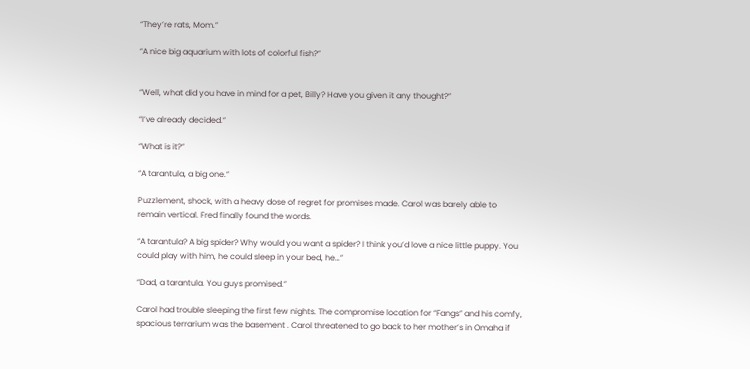“They’re rats, Mom.”

“A nice big aquarium with lots of colorful fish?”


“Well, what did you have in mind for a pet, Billy? Have you given it any thought?”

“I’ve already decided.”

“What is it?”

“A tarantula, a big one.”

Puzzlement, shock, with a heavy dose of regret for promises made. Carol was barely able to remain vertical. Fred finally found the words.

“A tarantula? A big spider? Why would you want a spider? I think you’d love a nice little puppy. You could play with him, he could sleep in your bed, he…”

“Dad, a tarantula. You guys promised.”

Carol had trouble sleeping the first few nights. The compromise location for “Fangs” and his comfy, spacious terrarium was the basement . Carol threatened to go back to her mother’s in Omaha if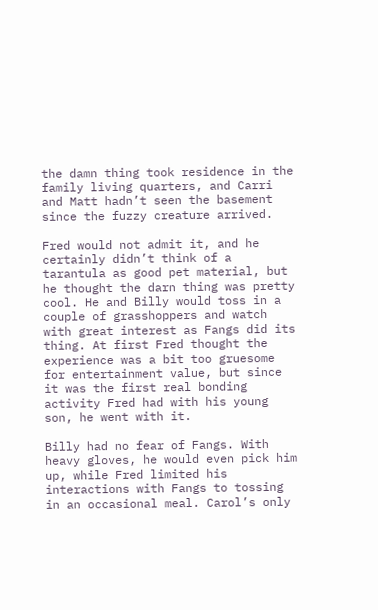the damn thing took residence in the family living quarters, and Carri and Matt hadn’t seen the basement since the fuzzy creature arrived.

Fred would not admit it, and he certainly didn’t think of a tarantula as good pet material, but he thought the darn thing was pretty cool. He and Billy would toss in a couple of grasshoppers and watch with great interest as Fangs did its thing. At first Fred thought the experience was a bit too gruesome for entertainment value, but since it was the first real bonding activity Fred had with his young son, he went with it.

Billy had no fear of Fangs. With heavy gloves, he would even pick him up, while Fred limited his interactions with Fangs to tossing in an occasional meal. Carol’s only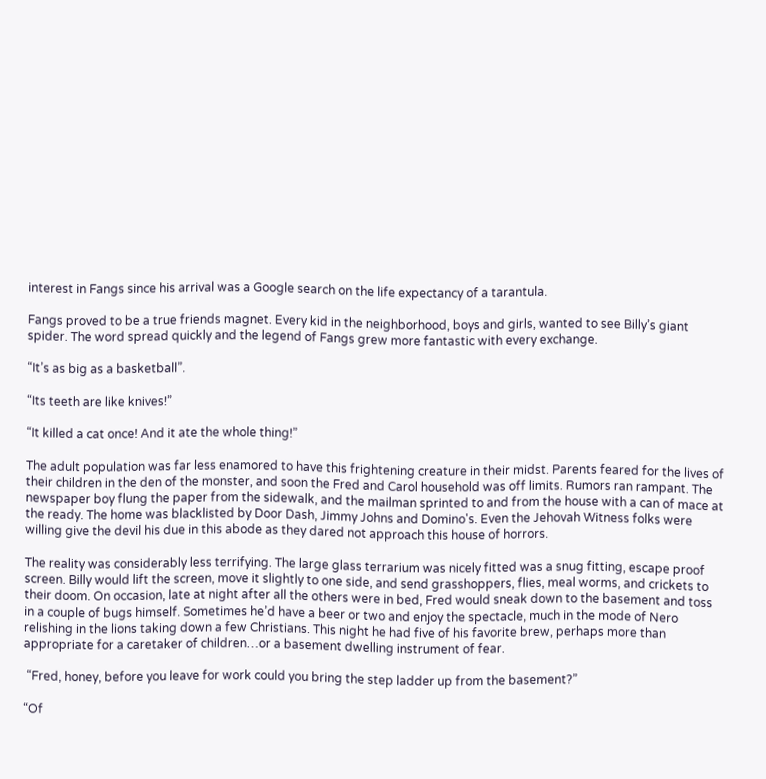interest in Fangs since his arrival was a Google search on the life expectancy of a tarantula.

Fangs proved to be a true friends magnet. Every kid in the neighborhood, boys and girls, wanted to see Billy’s giant spider. The word spread quickly and the legend of Fangs grew more fantastic with every exchange.

“It’s as big as a basketball”.

“Its teeth are like knives!”

“It killed a cat once! And it ate the whole thing!”

The adult population was far less enamored to have this frightening creature in their midst. Parents feared for the lives of their children in the den of the monster, and soon the Fred and Carol household was off limits. Rumors ran rampant. The newspaper boy flung the paper from the sidewalk, and the mailman sprinted to and from the house with a can of mace at the ready. The home was blacklisted by Door Dash, Jimmy Johns and Domino's. Even the Jehovah Witness folks were willing give the devil his due in this abode as they dared not approach this house of horrors.

The reality was considerably less terrifying. The large glass terrarium was nicely fitted was a snug fitting, escape proof screen. Billy would lift the screen, move it slightly to one side, and send grasshoppers, flies, meal worms, and crickets to their doom. On occasion, late at night after all the others were in bed, Fred would sneak down to the basement and toss in a couple of bugs himself. Sometimes he’d have a beer or two and enjoy the spectacle, much in the mode of Nero relishing in the lions taking down a few Christians. This night he had five of his favorite brew, perhaps more than appropriate for a caretaker of children…or a basement dwelling instrument of fear.

 “Fred, honey, before you leave for work could you bring the step ladder up from the basement?”

“Of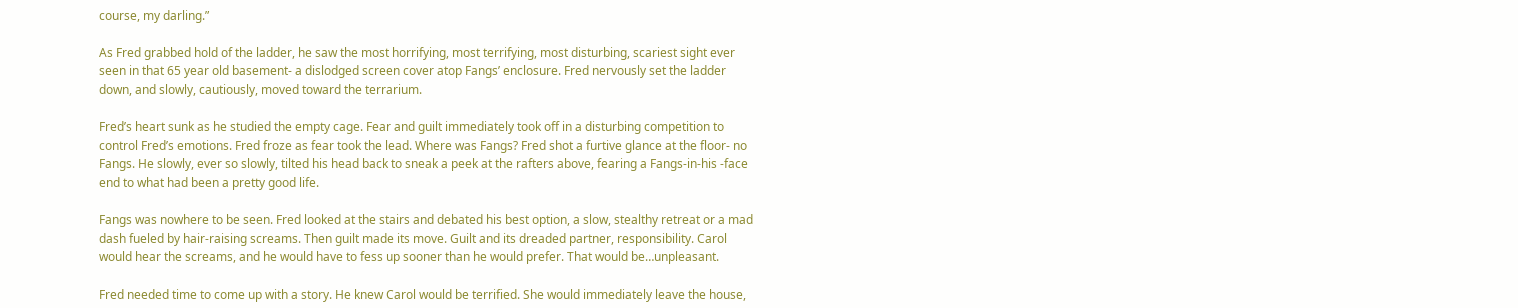course, my darling.”

As Fred grabbed hold of the ladder, he saw the most horrifying, most terrifying, most disturbing, scariest sight ever seen in that 65 year old basement- a dislodged screen cover atop Fangs’ enclosure. Fred nervously set the ladder down, and slowly, cautiously, moved toward the terrarium.

Fred’s heart sunk as he studied the empty cage. Fear and guilt immediately took off in a disturbing competition to control Fred’s emotions. Fred froze as fear took the lead. Where was Fangs? Fred shot a furtive glance at the floor- no Fangs. He slowly, ever so slowly, tilted his head back to sneak a peek at the rafters above, fearing a Fangs-in-his -face end to what had been a pretty good life.

Fangs was nowhere to be seen. Fred looked at the stairs and debated his best option, a slow, stealthy retreat or a mad dash fueled by hair-raising screams. Then guilt made its move. Guilt and its dreaded partner, responsibility. Carol would hear the screams, and he would have to fess up sooner than he would prefer. That would be…unpleasant.

Fred needed time to come up with a story. He knew Carol would be terrified. She would immediately leave the house,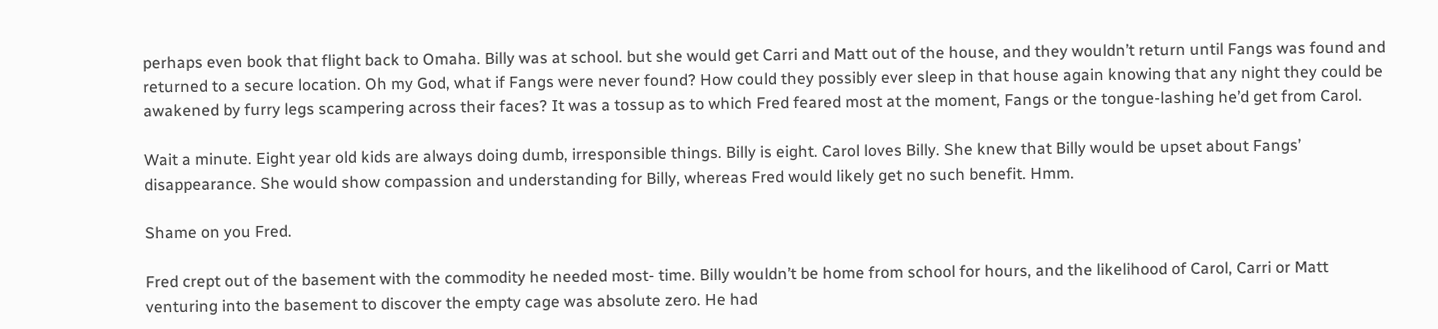perhaps even book that flight back to Omaha. Billy was at school. but she would get Carri and Matt out of the house, and they wouldn’t return until Fangs was found and returned to a secure location. Oh my God, what if Fangs were never found? How could they possibly ever sleep in that house again knowing that any night they could be awakened by furry legs scampering across their faces? It was a tossup as to which Fred feared most at the moment, Fangs or the tongue-lashing he’d get from Carol.

Wait a minute. Eight year old kids are always doing dumb, irresponsible things. Billy is eight. Carol loves Billy. She knew that Billy would be upset about Fangs’ disappearance. She would show compassion and understanding for Billy, whereas Fred would likely get no such benefit. Hmm.

Shame on you Fred.

Fred crept out of the basement with the commodity he needed most- time. Billy wouldn’t be home from school for hours, and the likelihood of Carol, Carri or Matt venturing into the basement to discover the empty cage was absolute zero. He had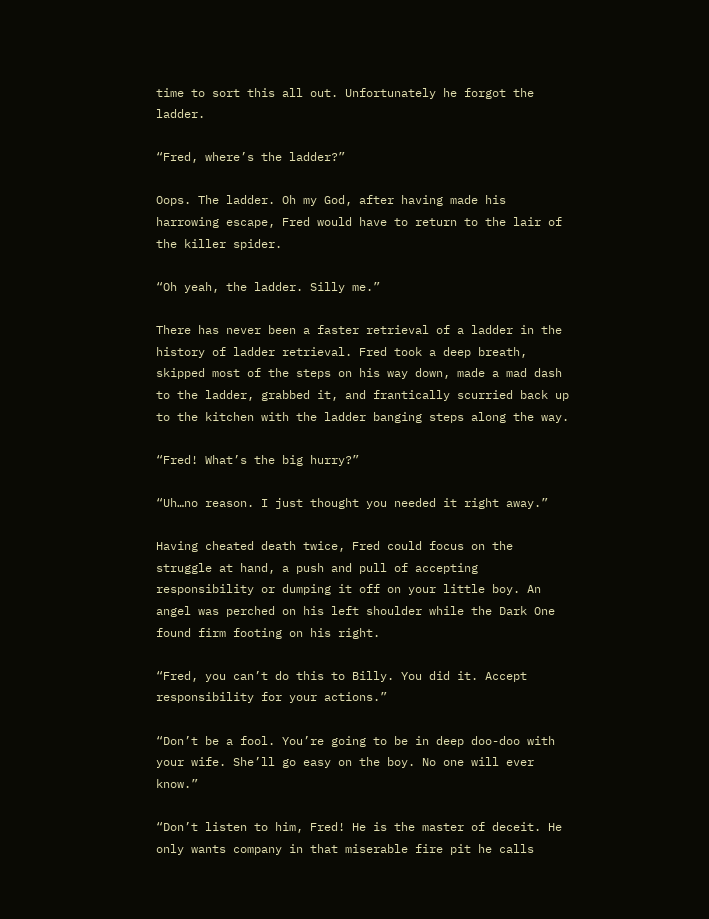time to sort this all out. Unfortunately he forgot the ladder.

“Fred, where’s the ladder?”

Oops. The ladder. Oh my God, after having made his harrowing escape, Fred would have to return to the lair of the killer spider.

“Oh yeah, the ladder. Silly me.”

There has never been a faster retrieval of a ladder in the history of ladder retrieval. Fred took a deep breath, skipped most of the steps on his way down, made a mad dash to the ladder, grabbed it, and frantically scurried back up to the kitchen with the ladder banging steps along the way.

“Fred! What’s the big hurry?”

“Uh…no reason. I just thought you needed it right away.”

Having cheated death twice, Fred could focus on the struggle at hand, a push and pull of accepting responsibility or dumping it off on your little boy. An angel was perched on his left shoulder while the Dark One found firm footing on his right.

“Fred, you can’t do this to Billy. You did it. Accept responsibility for your actions.”

“Don’t be a fool. You’re going to be in deep doo-doo with your wife. She’ll go easy on the boy. No one will ever know.”

“Don’t listen to him, Fred! He is the master of deceit. He only wants company in that miserable fire pit he calls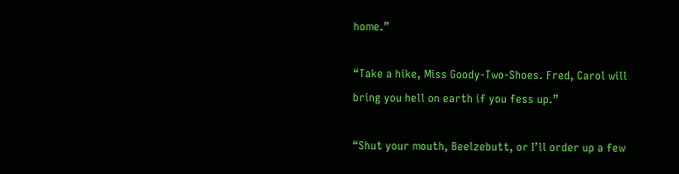home.”

“Take a hike, Miss Goody-Two-Shoes. Fred, Carol will bring you hell on earth if you fess up.”

“Shut your mouth, Beelzebutt, or I’ll order up a few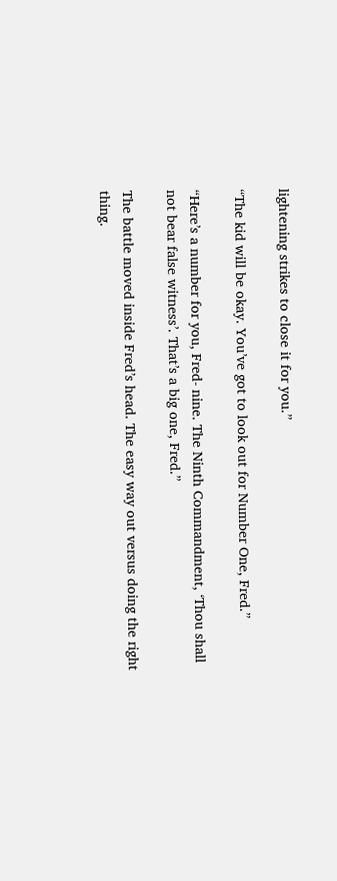lightening strikes to close it for you.”

“The kid will be okay. You’ve got to look out for Number One, Fred.”

“Here’s a number for you, Fred- nine. The Ninth Commandment, ‘Thou shall not bear false witness’. That’s a big one, Fred.”

The battle moved inside Fred’s head. The easy way out versus doing the right thing.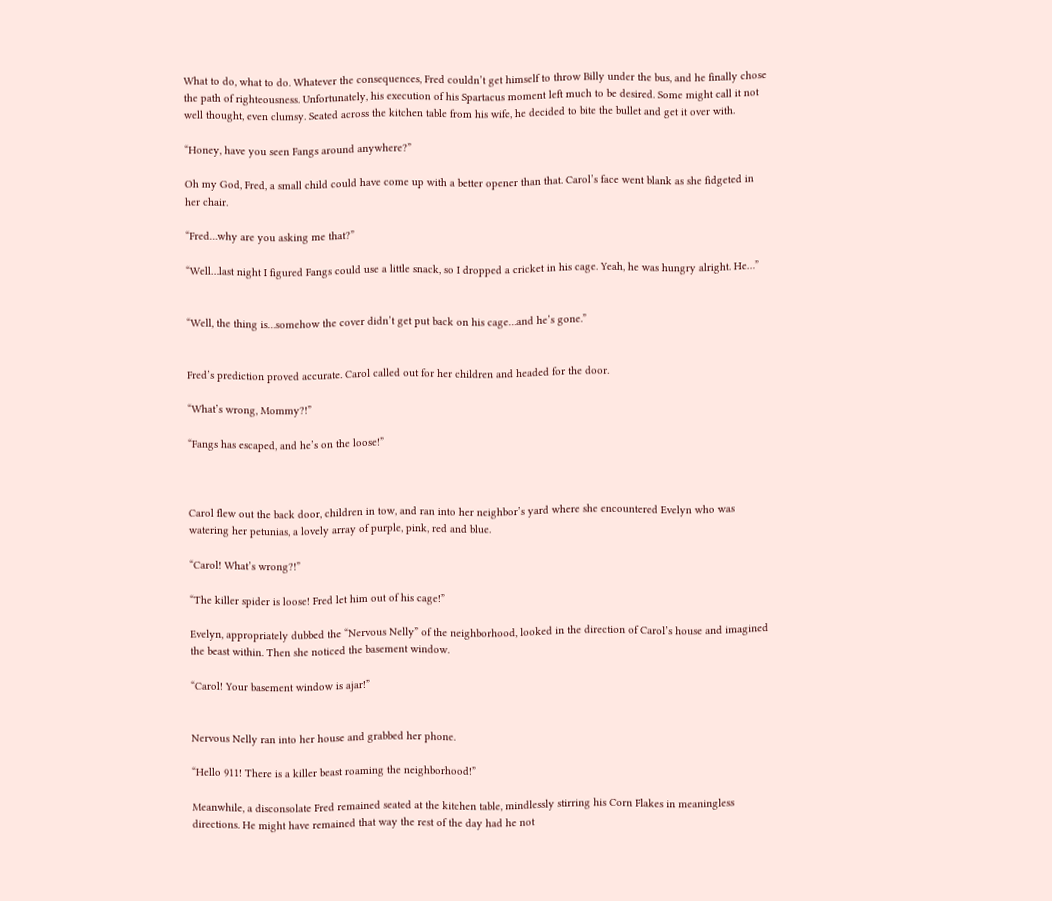What to do, what to do. Whatever the consequences, Fred couldn’t get himself to throw Billy under the bus, and he finally chose the path of righteousness. Unfortunately, his execution of his Spartacus moment left much to be desired. Some might call it not well thought, even clumsy. Seated across the kitchen table from his wife, he decided to bite the bullet and get it over with.

“Honey, have you seen Fangs around anywhere?”

Oh my God, Fred, a small child could have come up with a better opener than that. Carol’s face went blank as she fidgeted in her chair.

“Fred…why are you asking me that?”

“Well…last night I figured Fangs could use a little snack, so I dropped a cricket in his cage. Yeah, he was hungry alright. He…”


“Well, the thing is…somehow the cover didn’t get put back on his cage…and he’s gone.”


Fred’s prediction proved accurate. Carol called out for her children and headed for the door.

“What’s wrong, Mommy?!”

“Fangs has escaped, and he’s on the loose!”



Carol flew out the back door, children in tow, and ran into her neighbor’s yard where she encountered Evelyn who was watering her petunias, a lovely array of purple, pink, red and blue.

“Carol! What’s wrong?!”

“The killer spider is loose! Fred let him out of his cage!”

Evelyn, appropriately dubbed the “Nervous Nelly” of the neighborhood, looked in the direction of Carol’s house and imagined the beast within. Then she noticed the basement window.

“Carol! Your basement window is ajar!”


Nervous Nelly ran into her house and grabbed her phone.

“Hello 911! There is a killer beast roaming the neighborhood!”

Meanwhile, a disconsolate Fred remained seated at the kitchen table, mindlessly stirring his Corn Flakes in meaningless directions. He might have remained that way the rest of the day had he not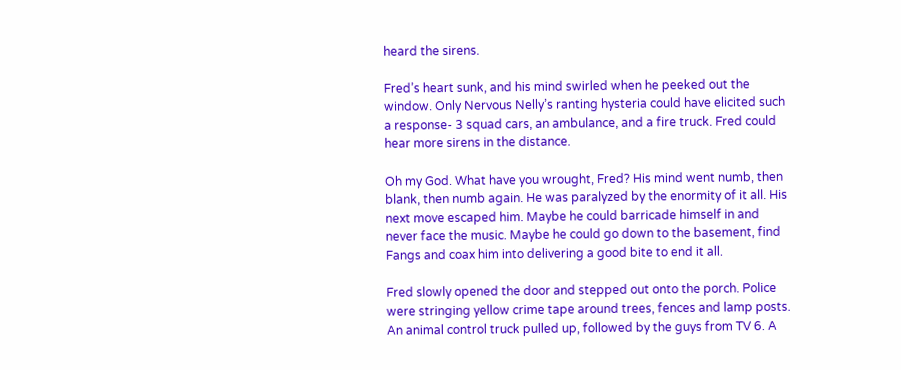heard the sirens.

Fred’s heart sunk, and his mind swirled when he peeked out the window. Only Nervous Nelly’s ranting hysteria could have elicited such a response- 3 squad cars, an ambulance, and a fire truck. Fred could hear more sirens in the distance.

Oh my God. What have you wrought, Fred? His mind went numb, then blank, then numb again. He was paralyzed by the enormity of it all. His next move escaped him. Maybe he could barricade himself in and never face the music. Maybe he could go down to the basement, find Fangs and coax him into delivering a good bite to end it all.

Fred slowly opened the door and stepped out onto the porch. Police were stringing yellow crime tape around trees, fences and lamp posts. An animal control truck pulled up, followed by the guys from TV 6. A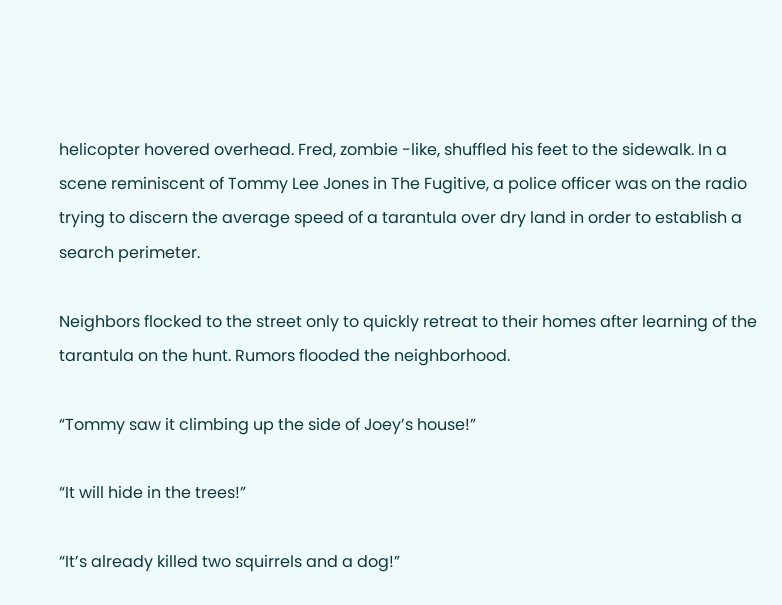helicopter hovered overhead. Fred, zombie -like, shuffled his feet to the sidewalk. In a scene reminiscent of Tommy Lee Jones in The Fugitive, a police officer was on the radio trying to discern the average speed of a tarantula over dry land in order to establish a search perimeter.

Neighbors flocked to the street only to quickly retreat to their homes after learning of the tarantula on the hunt. Rumors flooded the neighborhood.

“Tommy saw it climbing up the side of Joey’s house!”

“It will hide in the trees!”

“It’s already killed two squirrels and a dog!”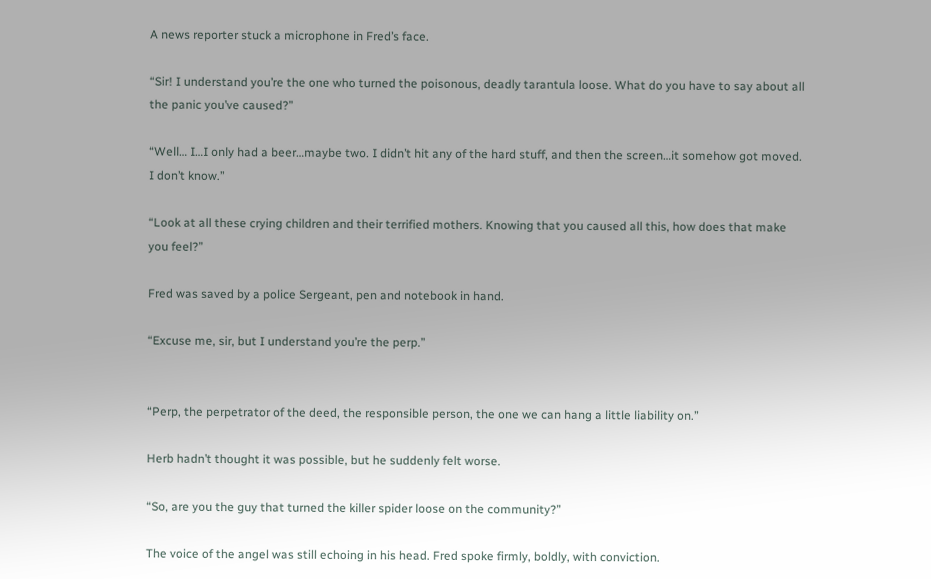A news reporter stuck a microphone in Fred’s face.

“Sir! I understand you’re the one who turned the poisonous, deadly tarantula loose. What do you have to say about all the panic you’ve caused?”

“Well… I…I only had a beer…maybe two. I didn’t hit any of the hard stuff, and then the screen…it somehow got moved. I don’t know.”

“Look at all these crying children and their terrified mothers. Knowing that you caused all this, how does that make you feel?”

Fred was saved by a police Sergeant, pen and notebook in hand.

“Excuse me, sir, but I understand you’re the perp.”


“Perp, the perpetrator of the deed, the responsible person, the one we can hang a little liability on.”

Herb hadn’t thought it was possible, but he suddenly felt worse.

“So, are you the guy that turned the killer spider loose on the community?”

The voice of the angel was still echoing in his head. Fred spoke firmly, boldly, with conviction.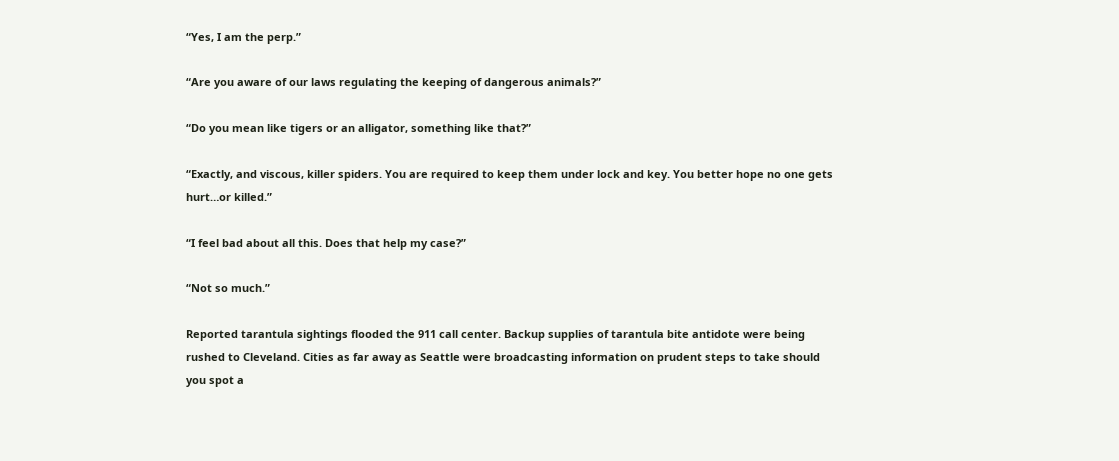“Yes, I am the perp.”

“Are you aware of our laws regulating the keeping of dangerous animals?”

“Do you mean like tigers or an alligator, something like that?”

“Exactly, and viscous, killer spiders. You are required to keep them under lock and key. You better hope no one gets hurt…or killed.”

“I feel bad about all this. Does that help my case?”

“Not so much.”

Reported tarantula sightings flooded the 911 call center. Backup supplies of tarantula bite antidote were being rushed to Cleveland. Cities as far away as Seattle were broadcasting information on prudent steps to take should you spot a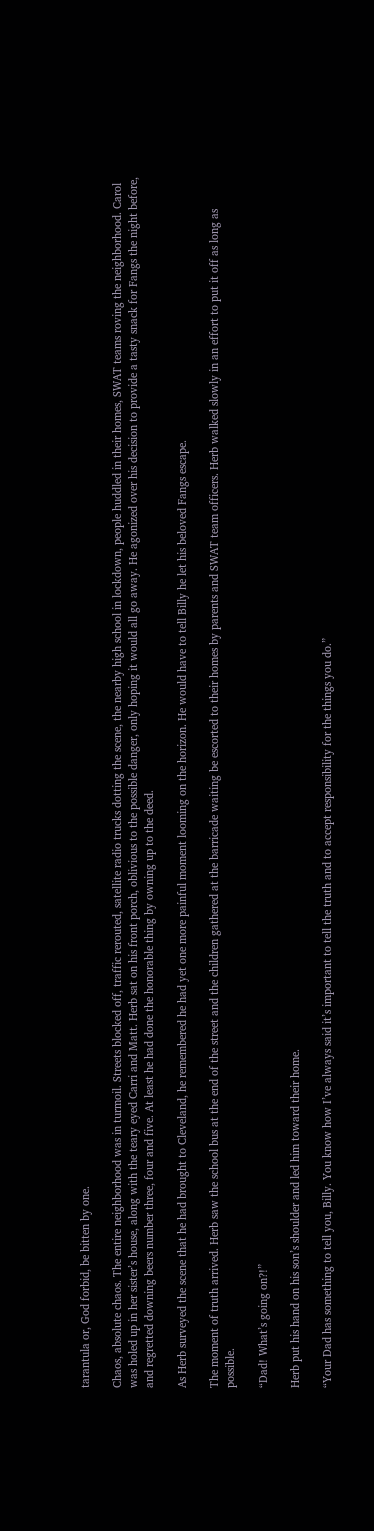tarantula or, God forbid, be bitten by one.

Chaos, absolute chaos. The entire neighborhood was in turmoil. Streets blocked off, traffic rerouted, satellite radio trucks dotting the scene, the nearby high school in lockdown, people huddled in their homes, SWAT teams roving the neighborhood. Carol was holed up in her sister’s house, along with the teary eyed Carri and Matt. Herb sat on his front porch, oblivious to the possible danger, only hoping it would all go away. He agonized over his decision to provide a tasty snack for Fangs the night before, and regretted downing beers number three, four and five. At least he had done the honorable thing by owning up to the deed.

As Herb surveyed the scene that he had brought to Cleveland, he remembered he had yet one more painful moment looming on the horizon. He would have to tell Billy he let his beloved Fangs escape.

The moment of truth arrived. Herb saw the school bus at the end of the street and the children gathered at the barricade waiting be escorted to their homes by parents and SWAT team officers. Herb walked slowly in an effort to put it off as long as possible.

“Dad! What’s going on?!”

Herb put his hand on his son’s shoulder and led him toward their home.

“Your Dad has something to tell you, Billy. You know how I’ve always said it’s important to tell the truth and to accept responsibility for the things you do.”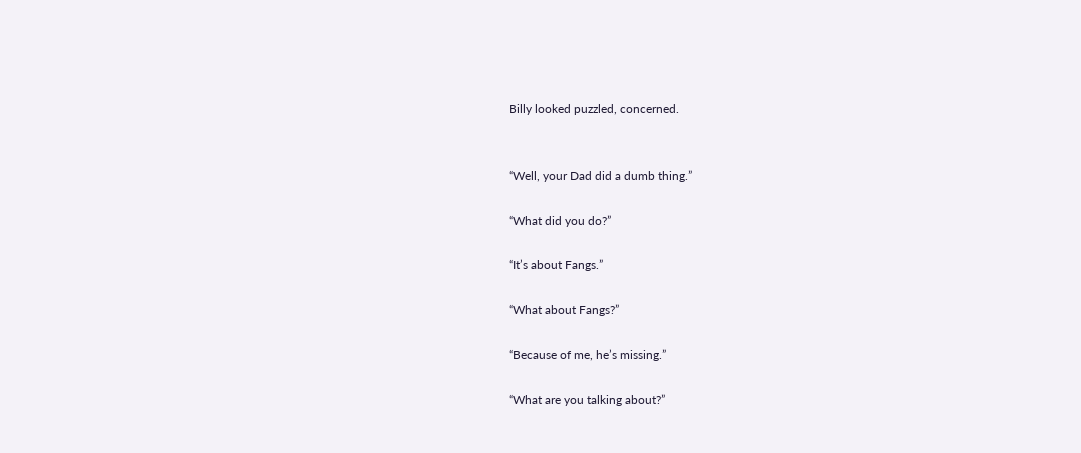Billy looked puzzled, concerned.


“Well, your Dad did a dumb thing.”

“What did you do?”

“It’s about Fangs.”

“What about Fangs?”

“Because of me, he’s missing.”

“What are you talking about?”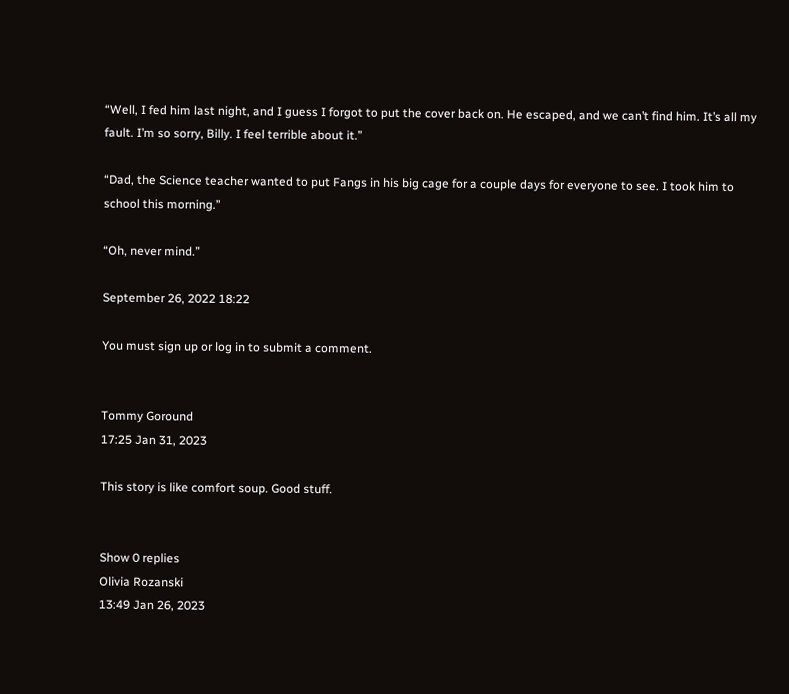“Well, I fed him last night, and I guess I forgot to put the cover back on. He escaped, and we can’t find him. It’s all my fault. I’m so sorry, Billy. I feel terrible about it.”

“Dad, the Science teacher wanted to put Fangs in his big cage for a couple days for everyone to see. I took him to school this morning.”

“Oh, never mind.”

September 26, 2022 18:22

You must sign up or log in to submit a comment.


Tommy Goround
17:25 Jan 31, 2023

This story is like comfort soup. Good stuff.


Show 0 replies
Olivia Rozanski
13:49 Jan 26, 2023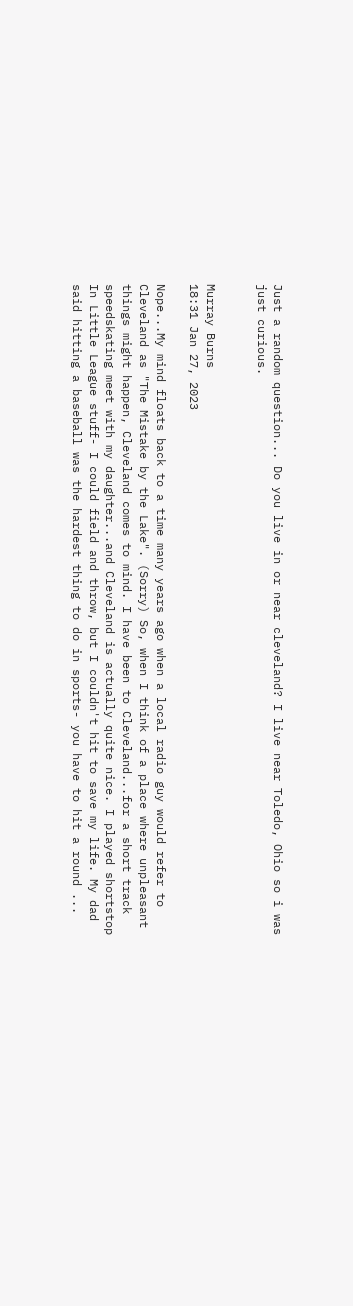Just a random question... Do you live in or near cleveland? I live near Toledo, Ohio so i was just curious.


Murray Burns
18:31 Jan 27, 2023

Nope...My mind floats back to a time many years ago when a local radio guy would refer to Cleveland as "The Mistake by the Lake". (Sorry) So, when I think of a place where unpleasant things might happen, Cleveland comes to mind. I have been to Cleveland...for a short track speedskating meet with my daughter...and Cleveland is actually quite nice. I played shortstop In Little League stuff- I could field and throw, but I couldn't hit to save my life. My dad said hitting a baseball was the hardest thing to do in sports- you have to hit a round ...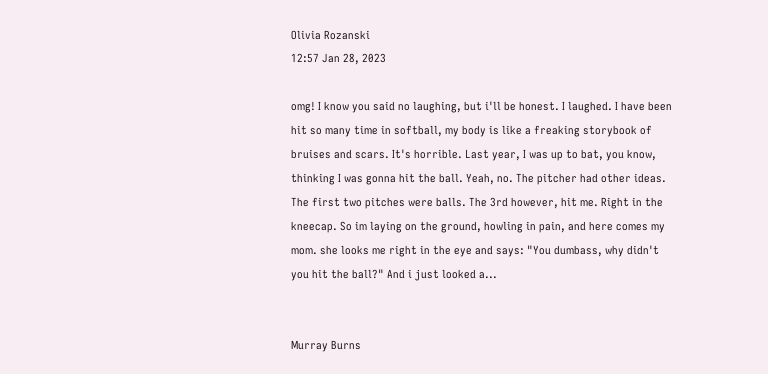Olivia Rozanski
12:57 Jan 28, 2023

omg! I know you said no laughing, but i'll be honest. I laughed. I have been hit so many time in softball, my body is like a freaking storybook of bruises and scars. It's horrible. Last year, I was up to bat, you know, thinking I was gonna hit the ball. Yeah, no. The pitcher had other ideas. The first two pitches were balls. The 3rd however, hit me. Right in the kneecap. So im laying on the ground, howling in pain, and here comes my mom. she looks me right in the eye and says: "You dumbass, why didn't you hit the ball?" And i just looked a...


Murray Burns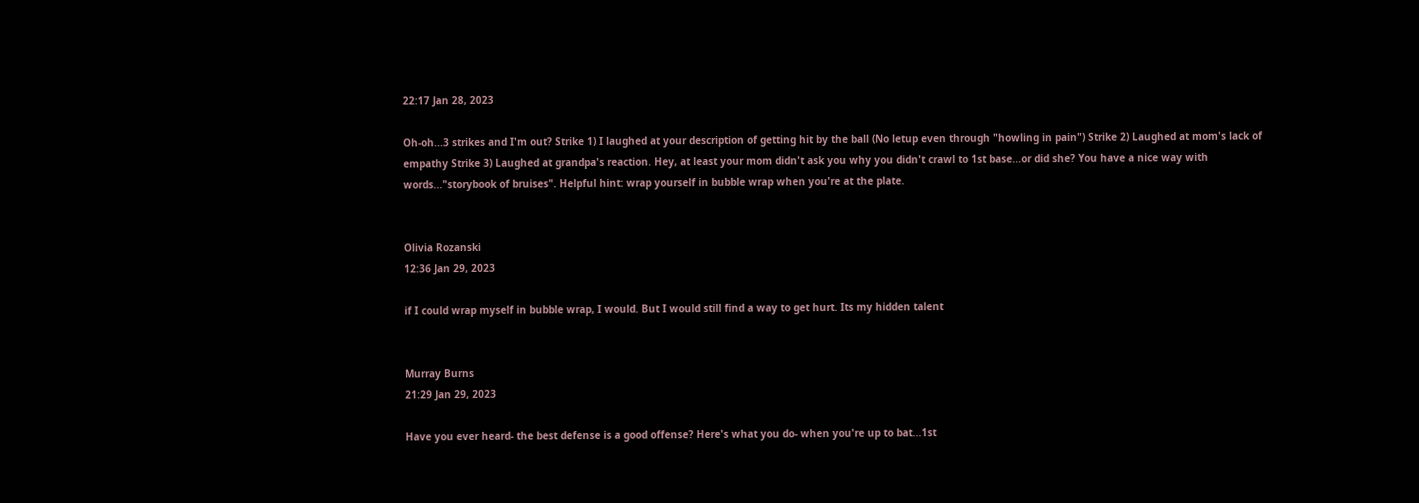22:17 Jan 28, 2023

Oh-oh...3 strikes and I'm out? Strike 1) I laughed at your description of getting hit by the ball (No letup even through "howling in pain") Strike 2) Laughed at mom's lack of empathy Strike 3) Laughed at grandpa's reaction. Hey, at least your mom didn't ask you why you didn't crawl to 1st base...or did she? You have a nice way with words..."storybook of bruises". Helpful hint: wrap yourself in bubble wrap when you're at the plate.


Olivia Rozanski
12:36 Jan 29, 2023

if I could wrap myself in bubble wrap, I would. But I would still find a way to get hurt. Its my hidden talent


Murray Burns
21:29 Jan 29, 2023

Have you ever heard- the best defense is a good offense? Here's what you do- when you're up to bat...1st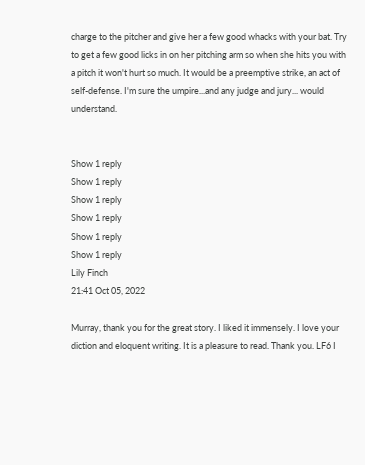charge to the pitcher and give her a few good whacks with your bat. Try to get a few good licks in on her pitching arm so when she hits you with a pitch it won't hurt so much. It would be a preemptive strike, an act of self-defense. I'm sure the umpire...and any judge and jury... would understand.


Show 1 reply
Show 1 reply
Show 1 reply
Show 1 reply
Show 1 reply
Show 1 reply
Lily Finch
21:41 Oct 05, 2022

Murray, thank you for the great story. I liked it immensely. I love your diction and eloquent writing. It is a pleasure to read. Thank you. LF6 I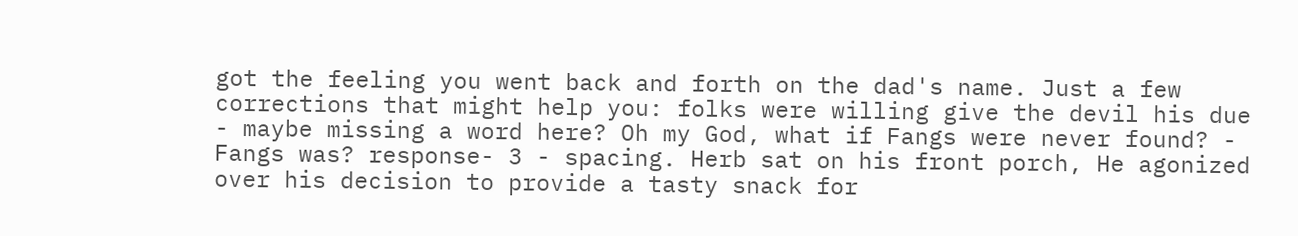got the feeling you went back and forth on the dad's name. Just a few corrections that might help you: folks were willing give the devil his due - maybe missing a word here? Oh my God, what if Fangs were never found? - Fangs was? response- 3 - spacing. Herb sat on his front porch, He agonized over his decision to provide a tasty snack for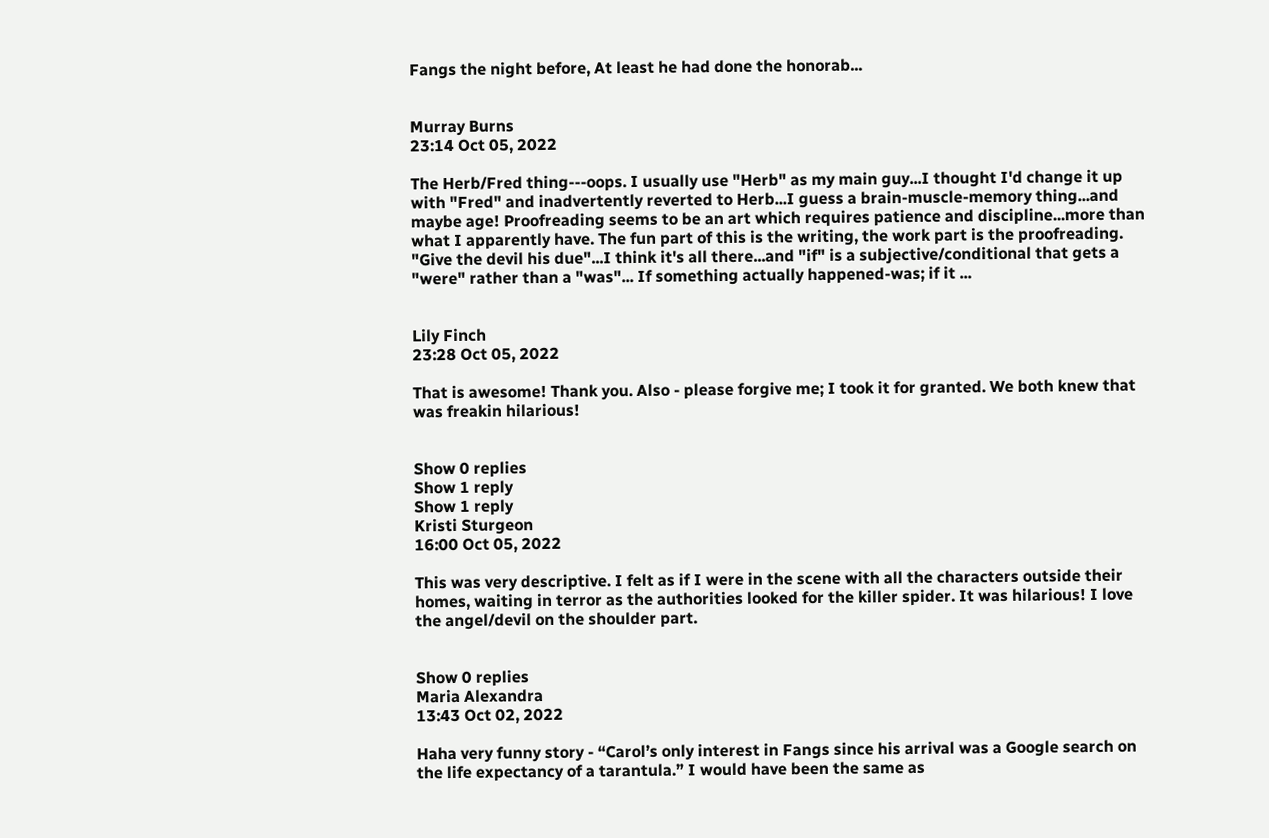Fangs the night before, At least he had done the honorab...


Murray Burns
23:14 Oct 05, 2022

The Herb/Fred thing---oops. I usually use "Herb" as my main guy...I thought I'd change it up with "Fred" and inadvertently reverted to Herb...I guess a brain-muscle-memory thing...and maybe age! Proofreading seems to be an art which requires patience and discipline...more than what I apparently have. The fun part of this is the writing, the work part is the proofreading. "Give the devil his due"...I think it's all there...and "if" is a subjective/conditional that gets a "were" rather than a "was"... If something actually happened-was; if it ...


Lily Finch
23:28 Oct 05, 2022

That is awesome! Thank you. Also - please forgive me; I took it for granted. We both knew that was freakin hilarious!


Show 0 replies
Show 1 reply
Show 1 reply
Kristi Sturgeon
16:00 Oct 05, 2022

This was very descriptive. I felt as if I were in the scene with all the characters outside their homes, waiting in terror as the authorities looked for the killer spider. It was hilarious! I love the angel/devil on the shoulder part.


Show 0 replies
Maria Alexandra
13:43 Oct 02, 2022

Haha very funny story - “Carol’s only interest in Fangs since his arrival was a Google search on the life expectancy of a tarantula.” I would have been the same as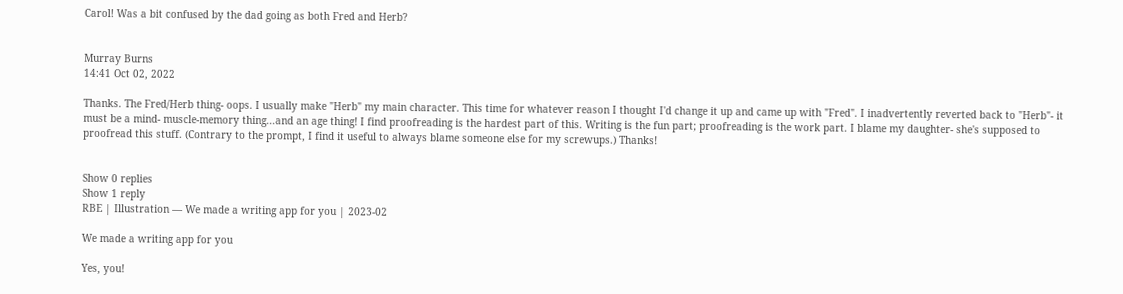Carol! Was a bit confused by the dad going as both Fred and Herb?


Murray Burns
14:41 Oct 02, 2022

Thanks. The Fred/Herb thing- oops. I usually make "Herb" my main character. This time for whatever reason I thought I'd change it up and came up with "Fred". I inadvertently reverted back to "Herb"- it must be a mind- muscle-memory thing...and an age thing! I find proofreading is the hardest part of this. Writing is the fun part; proofreading is the work part. I blame my daughter- she's supposed to proofread this stuff. (Contrary to the prompt, I find it useful to always blame someone else for my screwups.) Thanks!


Show 0 replies
Show 1 reply
RBE | Illustration — We made a writing app for you | 2023-02

We made a writing app for you

Yes, you!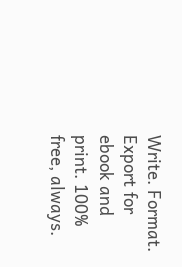Write. Format. Export for ebook and print. 100% free, always.